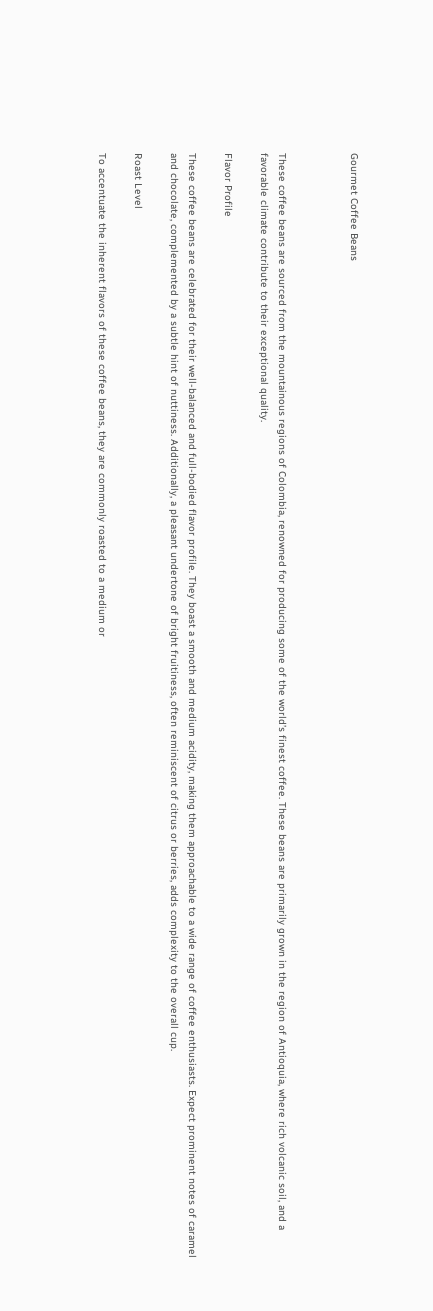Gourmet Coffee Beans



These coffee beans are sourced from the mountainous regions of Colombia, renowned for producing some of the world’s finest coffee. These beans are primarily grown in the region of Antioquia, where rich volcanic soil, and a favorable climate contribute to their exceptional quality.

Flavor Profile

These coffee beans are celebrated for their well-balanced and full-bodied flavor profile. They boast a smooth and medium acidity, making them approachable to a wide range of coffee enthusiasts. Expect prominent notes of caramel and chocolate, complemented by a subtle hint of nuttiness. Additionally, a pleasant undertone of bright fruitiness, often reminiscent of citrus or berries, adds complexity to the overall cup.

Roast Level

To accentuate the inherent flavors of these coffee beans, they are commonly roasted to a medium or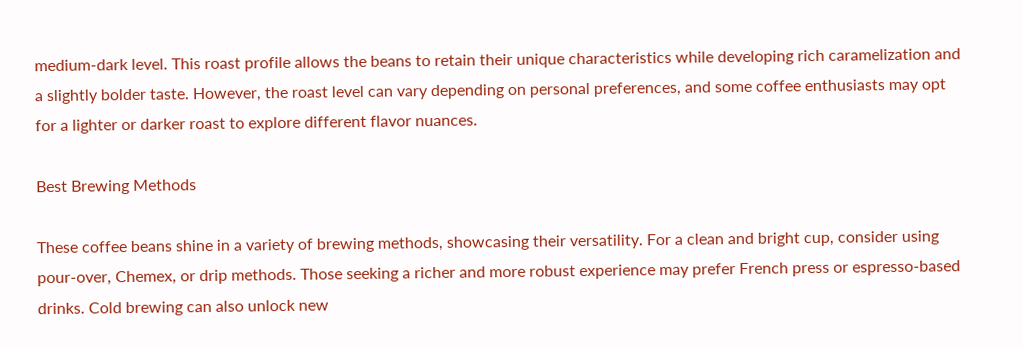medium-dark level. This roast profile allows the beans to retain their unique characteristics while developing rich caramelization and a slightly bolder taste. However, the roast level can vary depending on personal preferences, and some coffee enthusiasts may opt for a lighter or darker roast to explore different flavor nuances.

Best Brewing Methods

These coffee beans shine in a variety of brewing methods, showcasing their versatility. For a clean and bright cup, consider using pour-over, Chemex, or drip methods. Those seeking a richer and more robust experience may prefer French press or espresso-based drinks. Cold brewing can also unlock new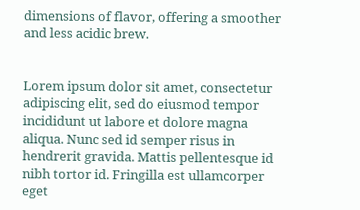dimensions of flavor, offering a smoother and less acidic brew.


Lorem ipsum dolor sit amet, consectetur adipiscing elit, sed do eiusmod tempor incididunt ut labore et dolore magna aliqua. Nunc sed id semper risus in hendrerit gravida. Mattis pellentesque id nibh tortor id. Fringilla est ullamcorper eget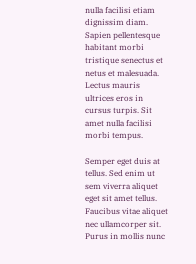nulla facilisi etiam dignissim diam. Sapien pellentesque habitant morbi tristique senectus et netus et malesuada. Lectus mauris ultrices eros in cursus turpis. Sit amet nulla facilisi morbi tempus.

Semper eget duis at tellus. Sed enim ut sem viverra aliquet eget sit amet tellus. Faucibus vitae aliquet nec ullamcorper sit. Purus in mollis nunc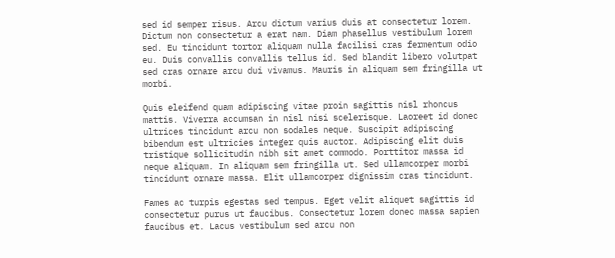sed id semper risus. Arcu dictum varius duis at consectetur lorem. Dictum non consectetur a erat nam. Diam phasellus vestibulum lorem sed. Eu tincidunt tortor aliquam nulla facilisi cras fermentum odio eu. Duis convallis convallis tellus id. Sed blandit libero volutpat sed cras ornare arcu dui vivamus. Mauris in aliquam sem fringilla ut morbi.

Quis eleifend quam adipiscing vitae proin sagittis nisl rhoncus mattis. Viverra accumsan in nisl nisi scelerisque. Laoreet id donec ultrices tincidunt arcu non sodales neque. Suscipit adipiscing bibendum est ultricies integer quis auctor. Adipiscing elit duis tristique sollicitudin nibh sit amet commodo. Porttitor massa id neque aliquam. In aliquam sem fringilla ut. Sed ullamcorper morbi tincidunt ornare massa. Elit ullamcorper dignissim cras tincidunt.

Fames ac turpis egestas sed tempus. Eget velit aliquet sagittis id consectetur purus ut faucibus. Consectetur lorem donec massa sapien faucibus et. Lacus vestibulum sed arcu non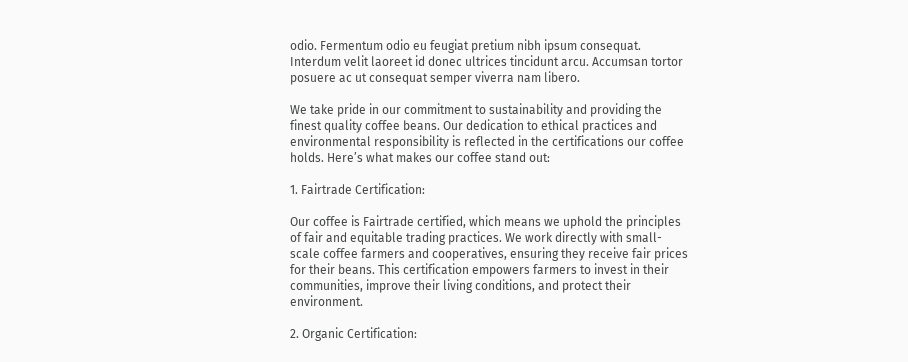odio. Fermentum odio eu feugiat pretium nibh ipsum consequat. Interdum velit laoreet id donec ultrices tincidunt arcu. Accumsan tortor posuere ac ut consequat semper viverra nam libero.

We take pride in our commitment to sustainability and providing the finest quality coffee beans. Our dedication to ethical practices and environmental responsibility is reflected in the certifications our coffee holds. Here’s what makes our coffee stand out:

1. Fairtrade Certification:

Our coffee is Fairtrade certified, which means we uphold the principles of fair and equitable trading practices. We work directly with small-scale coffee farmers and cooperatives, ensuring they receive fair prices for their beans. This certification empowers farmers to invest in their communities, improve their living conditions, and protect their environment.

2. Organic Certification: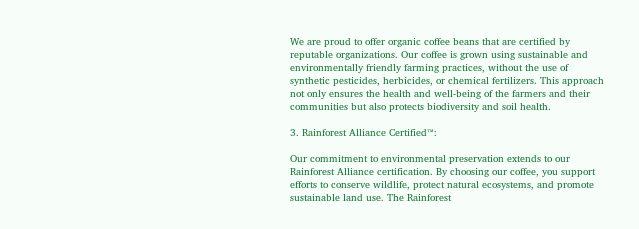We are proud to offer organic coffee beans that are certified by reputable organizations. Our coffee is grown using sustainable and environmentally friendly farming practices, without the use of synthetic pesticides, herbicides, or chemical fertilizers. This approach not only ensures the health and well-being of the farmers and their communities but also protects biodiversity and soil health.

3. Rainforest Alliance Certified™:

Our commitment to environmental preservation extends to our Rainforest Alliance certification. By choosing our coffee, you support efforts to conserve wildlife, protect natural ecosystems, and promote sustainable land use. The Rainforest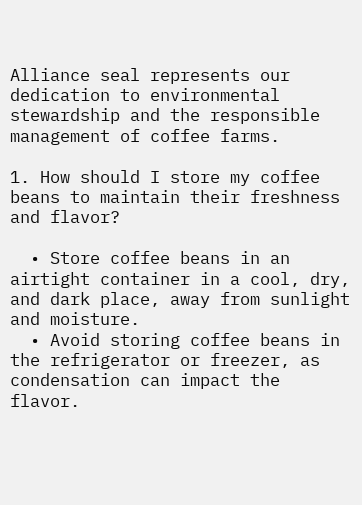Alliance seal represents our dedication to environmental stewardship and the responsible management of coffee farms.

1. How should I store my coffee beans to maintain their freshness and flavor?

  • Store coffee beans in an airtight container in a cool, dry, and dark place, away from sunlight and moisture.
  • Avoid storing coffee beans in the refrigerator or freezer, as condensation can impact the flavor.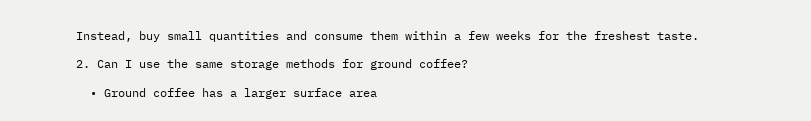Instead, buy small quantities and consume them within a few weeks for the freshest taste.

2. Can I use the same storage methods for ground coffee?

  • Ground coffee has a larger surface area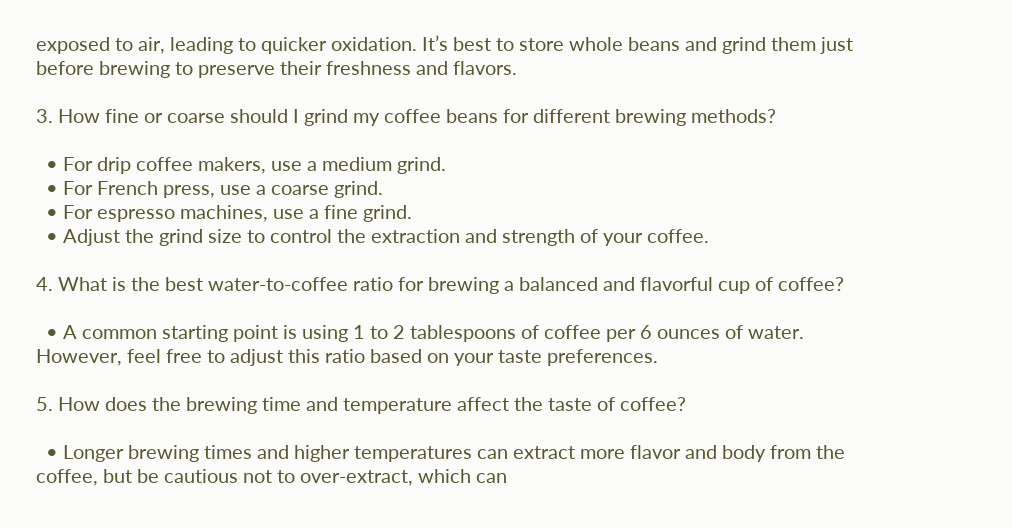exposed to air, leading to quicker oxidation. It’s best to store whole beans and grind them just before brewing to preserve their freshness and flavors.

3. How fine or coarse should I grind my coffee beans for different brewing methods?

  • For drip coffee makers, use a medium grind.
  • For French press, use a coarse grind.
  • For espresso machines, use a fine grind.
  • Adjust the grind size to control the extraction and strength of your coffee.

4. What is the best water-to-coffee ratio for brewing a balanced and flavorful cup of coffee?

  • A common starting point is using 1 to 2 tablespoons of coffee per 6 ounces of water. However, feel free to adjust this ratio based on your taste preferences.

5. How does the brewing time and temperature affect the taste of coffee?

  • Longer brewing times and higher temperatures can extract more flavor and body from the coffee, but be cautious not to over-extract, which can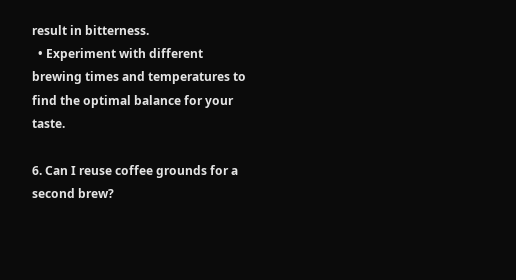result in bitterness.
  • Experiment with different brewing times and temperatures to find the optimal balance for your taste.

6. Can I reuse coffee grounds for a second brew?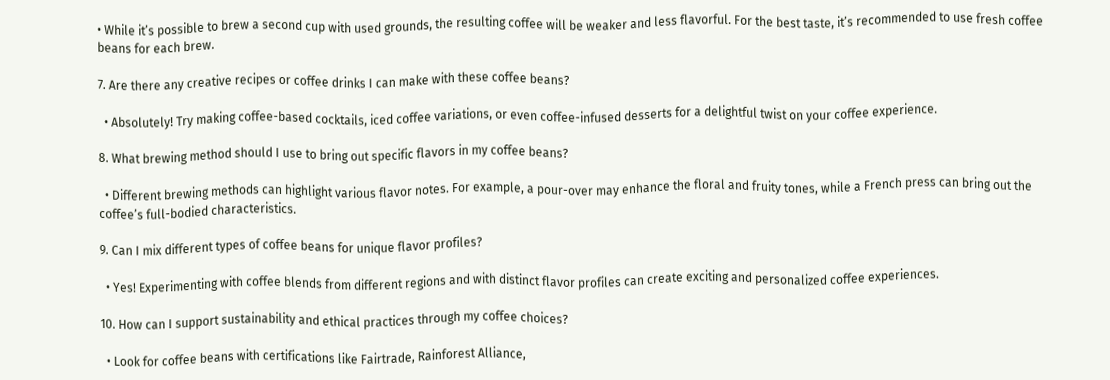• While it’s possible to brew a second cup with used grounds, the resulting coffee will be weaker and less flavorful. For the best taste, it’s recommended to use fresh coffee beans for each brew.

7. Are there any creative recipes or coffee drinks I can make with these coffee beans?

  • Absolutely! Try making coffee-based cocktails, iced coffee variations, or even coffee-infused desserts for a delightful twist on your coffee experience.

8. What brewing method should I use to bring out specific flavors in my coffee beans?

  • Different brewing methods can highlight various flavor notes. For example, a pour-over may enhance the floral and fruity tones, while a French press can bring out the coffee’s full-bodied characteristics.

9. Can I mix different types of coffee beans for unique flavor profiles?

  • Yes! Experimenting with coffee blends from different regions and with distinct flavor profiles can create exciting and personalized coffee experiences.

10. How can I support sustainability and ethical practices through my coffee choices?

  • Look for coffee beans with certifications like Fairtrade, Rainforest Alliance,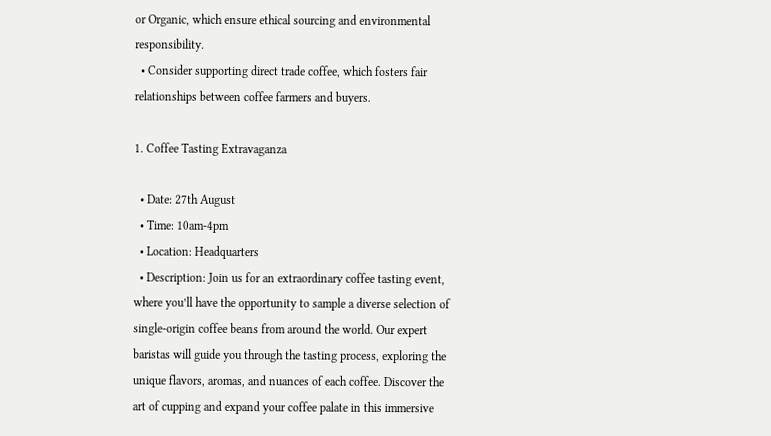or Organic, which ensure ethical sourcing and environmental responsibility.
  • Consider supporting direct trade coffee, which fosters fair relationships between coffee farmers and buyers.

1. Coffee Tasting Extravaganza

  • Date: 27th August
  • Time: 10am-4pm
  • Location: Headquarters
  • Description: Join us for an extraordinary coffee tasting event, where you’ll have the opportunity to sample a diverse selection of single-origin coffee beans from around the world. Our expert baristas will guide you through the tasting process, exploring the unique flavors, aromas, and nuances of each coffee. Discover the art of cupping and expand your coffee palate in this immersive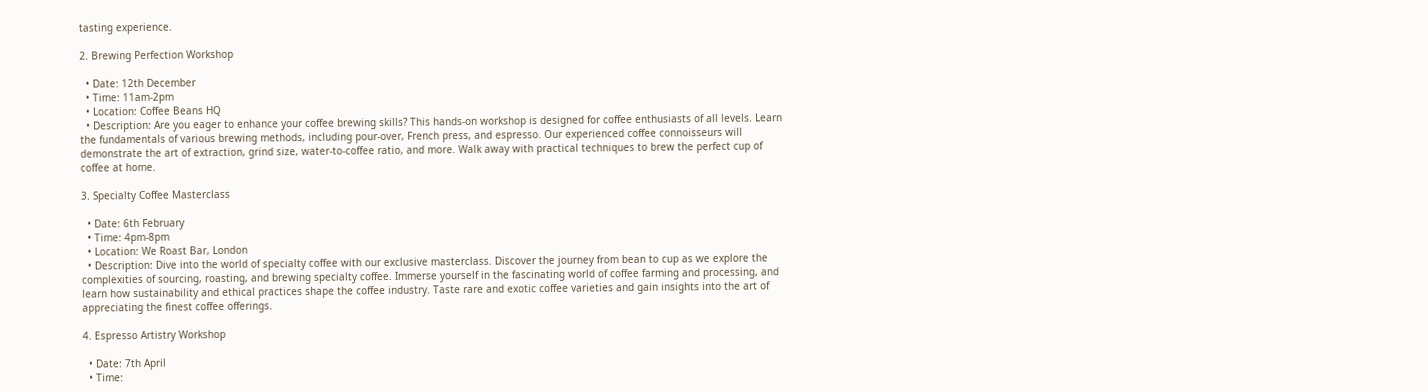tasting experience.

2. Brewing Perfection Workshop

  • Date: 12th December
  • Time: 11am-2pm
  • Location: Coffee Beans HQ
  • Description: Are you eager to enhance your coffee brewing skills? This hands-on workshop is designed for coffee enthusiasts of all levels. Learn the fundamentals of various brewing methods, including pour-over, French press, and espresso. Our experienced coffee connoisseurs will demonstrate the art of extraction, grind size, water-to-coffee ratio, and more. Walk away with practical techniques to brew the perfect cup of coffee at home.

3. Specialty Coffee Masterclass

  • Date: 6th February
  • Time: 4pm-8pm
  • Location: We Roast Bar, London
  • Description: Dive into the world of specialty coffee with our exclusive masterclass. Discover the journey from bean to cup as we explore the complexities of sourcing, roasting, and brewing specialty coffee. Immerse yourself in the fascinating world of coffee farming and processing, and learn how sustainability and ethical practices shape the coffee industry. Taste rare and exotic coffee varieties and gain insights into the art of appreciating the finest coffee offerings.

4. Espresso Artistry Workshop

  • Date: 7th April
  • Time: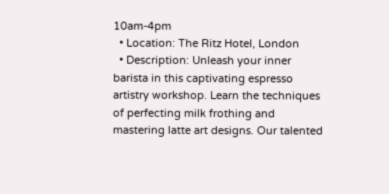10am-4pm
  • Location: The Ritz Hotel, London
  • Description: Unleash your inner barista in this captivating espresso artistry workshop. Learn the techniques of perfecting milk frothing and mastering latte art designs. Our talented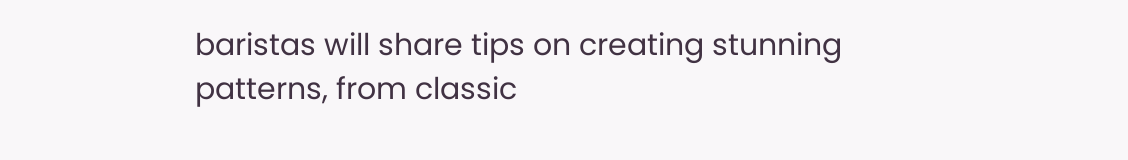baristas will share tips on creating stunning patterns, from classic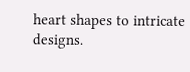heart shapes to intricate designs.